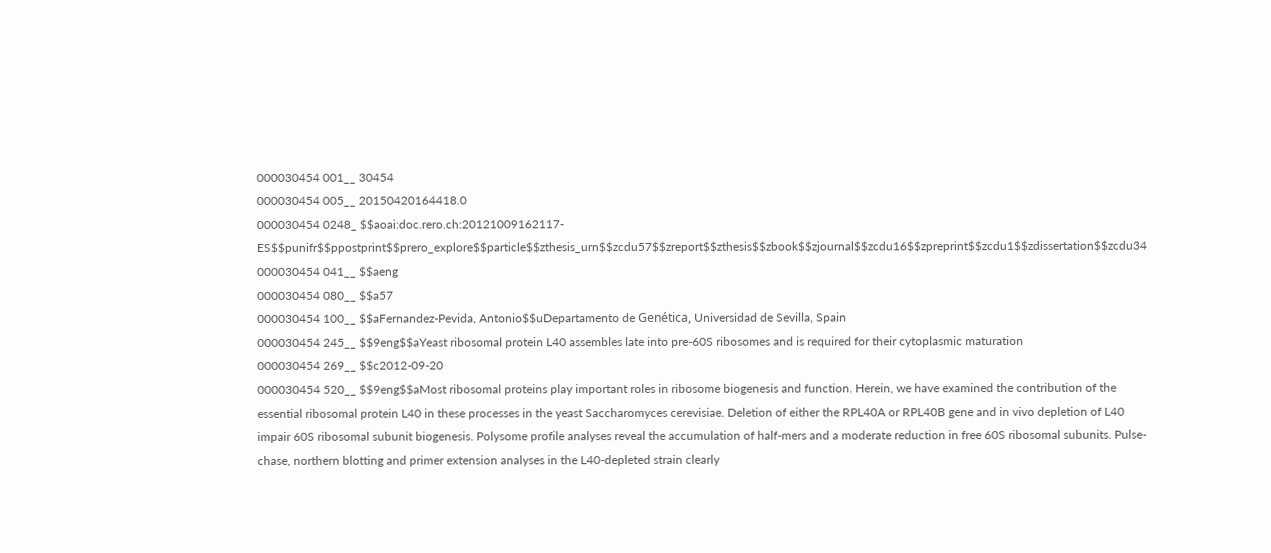000030454 001__ 30454
000030454 005__ 20150420164418.0
000030454 0248_ $$aoai:doc.rero.ch:20121009162117-ES$$punifr$$ppostprint$$prero_explore$$particle$$zthesis_urn$$zcdu57$$zreport$$zthesis$$zbook$$zjournal$$zcdu16$$zpreprint$$zcdu1$$zdissertation$$zcdu34
000030454 041__ $$aeng
000030454 080__ $$a57
000030454 100__ $$aFernandez-Pevida, Antonio$$uDepartamento de Genética, Universidad de Sevilla, Spain
000030454 245__ $$9eng$$aYeast ribosomal protein L40 assembles late into pre-60S ribosomes and is required for their cytoplasmic maturation
000030454 269__ $$c2012-09-20
000030454 520__ $$9eng$$aMost ribosomal proteins play important roles in ribosome biogenesis and function. Herein, we have examined the contribution of the essential ribosomal protein L40 in these processes in the yeast Saccharomyces cerevisiae. Deletion of either the RPL40A or RPL40B gene and in vivo depletion of L40 impair 60S ribosomal subunit biogenesis. Polysome profile analyses reveal the accumulation of half-mers and a moderate reduction in free 60S ribosomal subunits. Pulse-chase, northern blotting and primer extension analyses in the L40-depleted strain clearly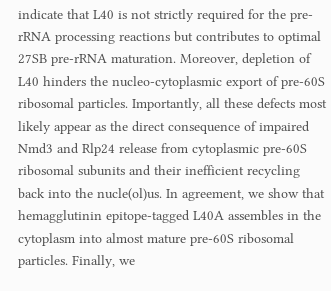indicate that L40 is not strictly required for the pre-rRNA processing reactions but contributes to optimal 27SB pre-rRNA maturation. Moreover, depletion of L40 hinders the nucleo-cytoplasmic export of pre-60S ribosomal particles. Importantly, all these defects most likely appear as the direct consequence of impaired Nmd3 and Rlp24 release from cytoplasmic pre-60S ribosomal subunits and their inefficient recycling back into the nucle(ol)us. In agreement, we show that hemagglutinin epitope-tagged L40A assembles in the cytoplasm into almost mature pre-60S ribosomal particles. Finally, we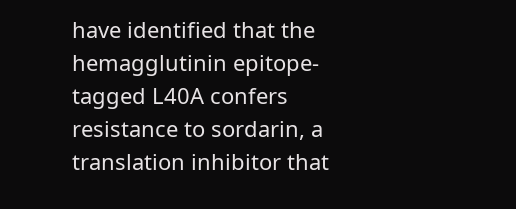have identified that the hemagglutinin epitope-tagged L40A confers resistance to sordarin, a translation inhibitor that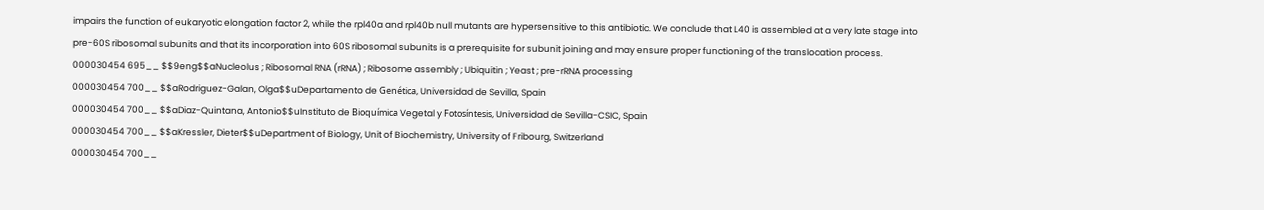impairs the function of eukaryotic elongation factor 2, while the rpl40a and rpl40b null mutants are hypersensitive to this antibiotic. We conclude that L40 is assembled at a very late stage into pre-60S ribosomal subunits and that its incorporation into 60S ribosomal subunits is a prerequisite for subunit joining and may ensure proper functioning of the translocation process.
000030454 695__ $$9eng$$aNucleolus ; Ribosomal RNA (rRNA) ; Ribosome assembly ; Ubiquitin ; Yeast ; pre-rRNA processing
000030454 700__ $$aRodriguez-Galan, Olga$$uDepartamento de Genética, Universidad de Sevilla, Spain
000030454 700__ $$aDiaz-Quintana, Antonio$$uInstituto de Bioquímica Vegetal y Fotosíntesis, Universidad de Sevilla-CSIC, Spain
000030454 700__ $$aKressler, Dieter$$uDepartment of Biology, Unit of Biochemistry, University of Fribourg, Switzerland
000030454 700__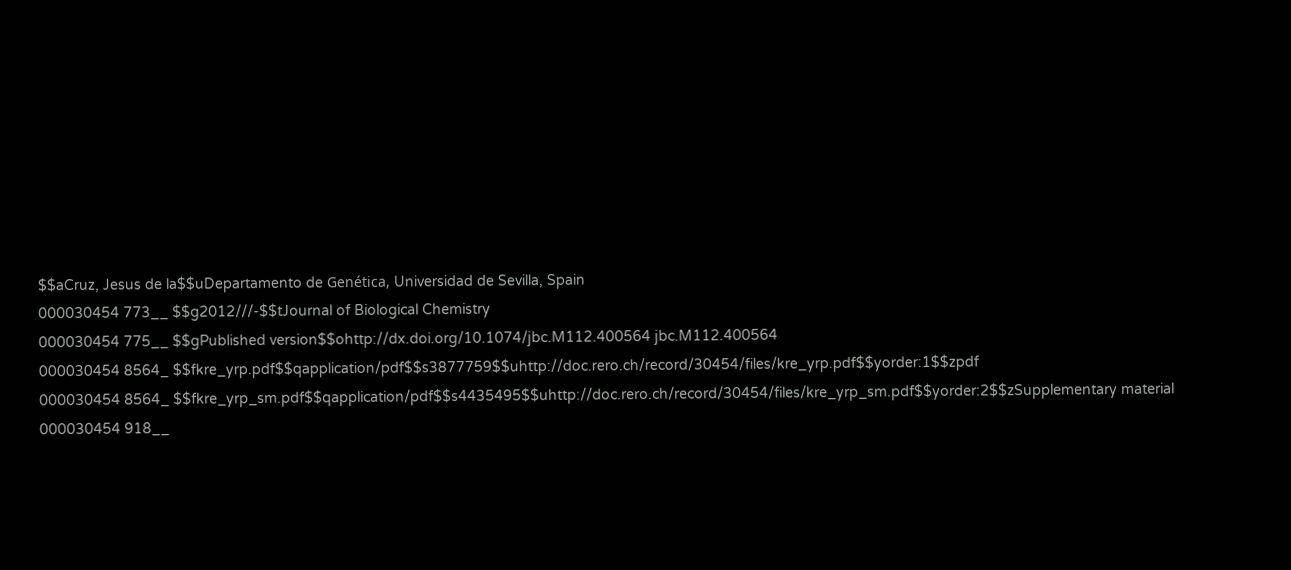$$aCruz, Jesus de la$$uDepartamento de Genética, Universidad de Sevilla, Spain
000030454 773__ $$g2012///-$$tJournal of Biological Chemistry
000030454 775__ $$gPublished version$$ohttp://dx.doi.org/10.1074/jbc.M112.400564 jbc.M112.400564
000030454 8564_ $$fkre_yrp.pdf$$qapplication/pdf$$s3877759$$uhttp://doc.rero.ch/record/30454/files/kre_yrp.pdf$$yorder:1$$zpdf
000030454 8564_ $$fkre_yrp_sm.pdf$$qapplication/pdf$$s4435495$$uhttp://doc.rero.ch/record/30454/files/kre_yrp_sm.pdf$$yorder:2$$zSupplementary material
000030454 918__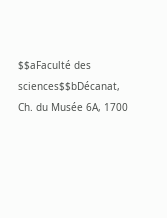$$aFaculté des sciences$$bDécanat, Ch. du Musée 6A, 1700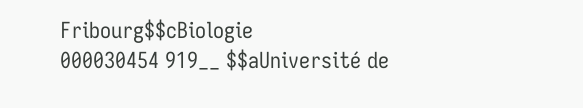Fribourg$$cBiologie
000030454 919__ $$aUniversité de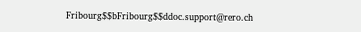Fribourg$$bFribourg$$ddoc.support@rero.ch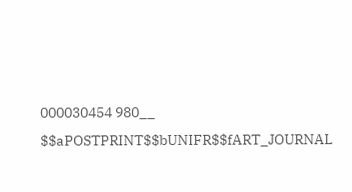000030454 980__ $$aPOSTPRINT$$bUNIFR$$fART_JOURNAL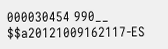000030454 990__ $$a20121009162117-ES